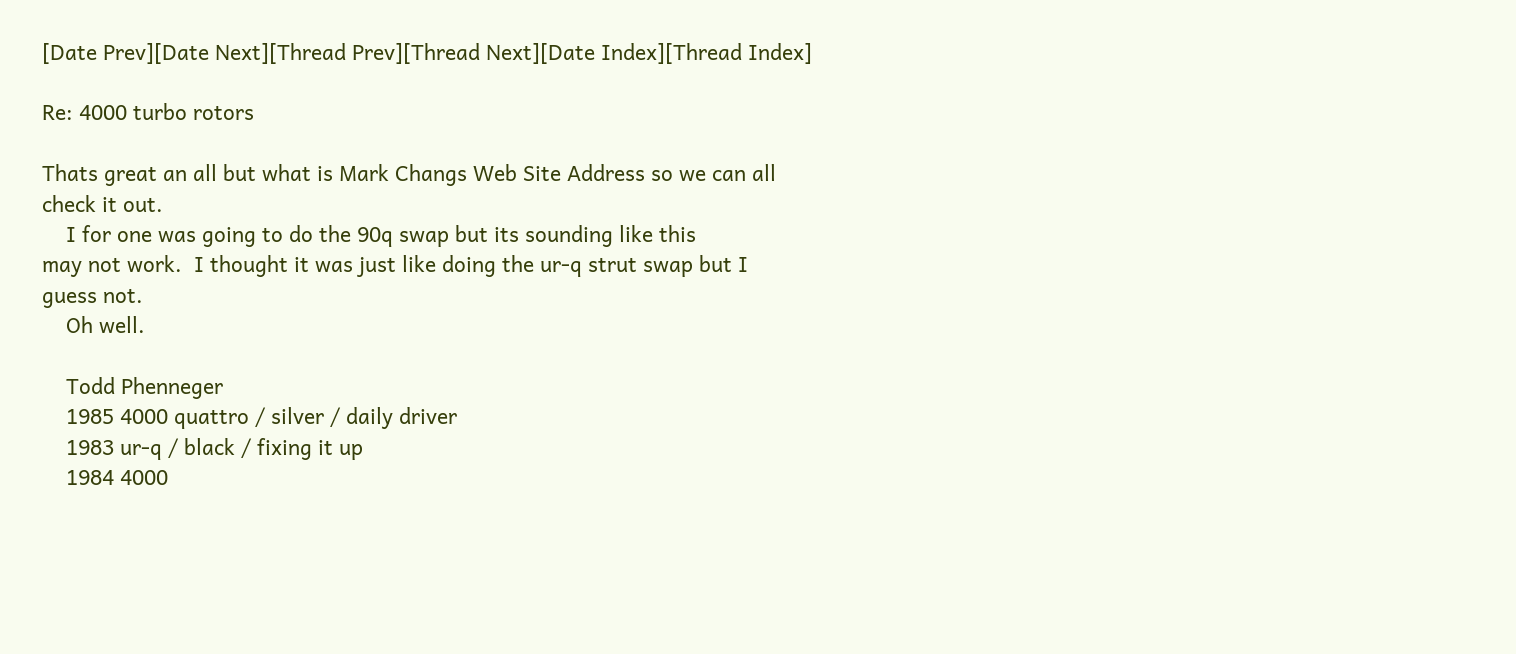[Date Prev][Date Next][Thread Prev][Thread Next][Date Index][Thread Index]

Re: 4000 turbo rotors

Thats great an all but what is Mark Changs Web Site Address so we can all
check it out.
    I for one was going to do the 90q swap but its sounding like this
may not work.  I thought it was just like doing the ur-q strut swap but I
guess not.
    Oh well.

    Todd Phenneger
    1985 4000 quattro / silver / daily driver
    1983 ur-q / black / fixing it up
    1984 4000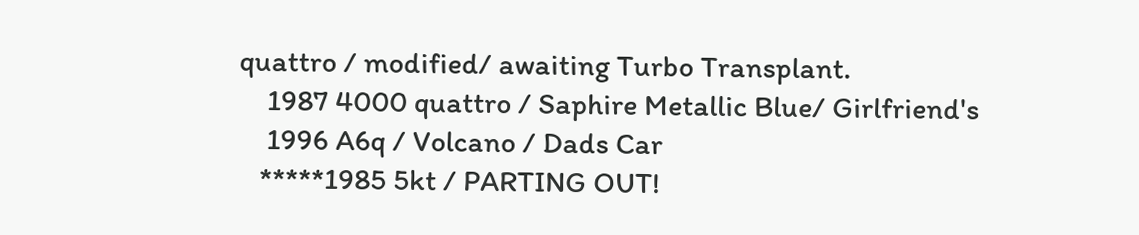quattro / modified/ awaiting Turbo Transplant.
    1987 4000 quattro / Saphire Metallic Blue/ Girlfriend's
    1996 A6q / Volcano / Dads Car
   *****1985 5kt / PARTING OUT!